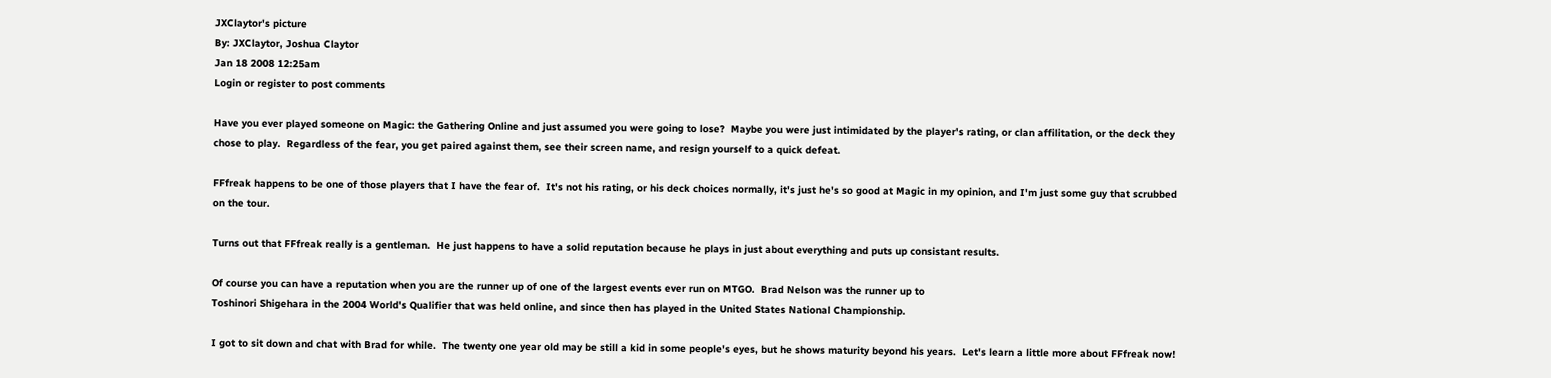JXClaytor's picture
By: JXClaytor, Joshua Claytor
Jan 18 2008 12:25am
Login or register to post comments

Have you ever played someone on Magic: the Gathering Online and just assumed you were going to lose?  Maybe you were just intimidated by the player's rating, or clan affilitation, or the deck they chose to play.  Regardless of the fear, you get paired against them, see their screen name, and resign yourself to a quick defeat.

FFfreak happens to be one of those players that I have the fear of.  It's not his rating, or his deck choices normally, it's just he's so good at Magic in my opinion, and I'm just some guy that scrubbed on the tour.

Turns out that FFfreak really is a gentleman.  He just happens to have a solid reputation because he plays in just about everything and puts up consistant results.

Of course you can have a reputation when you are the runner up of one of the largest events ever run on MTGO.  Brad Nelson was the runner up to
Toshinori Shigehara in the 2004 World's Qualifier that was held online, and since then has played in the United States National Championship.

I got to sit down and chat with Brad for while.  The twenty one year old may be still a kid in some people's eyes, but he shows maturity beyond his years.  Let's learn a little more about FFfreak now!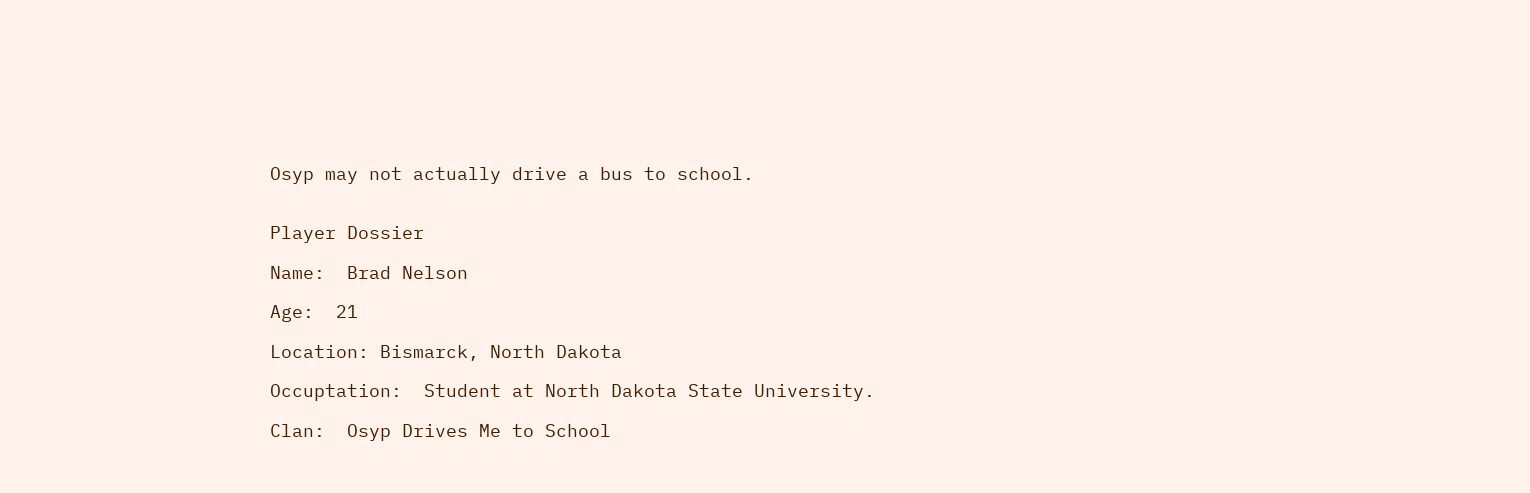Osyp may not actually drive a bus to school.


Player Dossier

Name:  Brad Nelson

Age:  21

Location: Bismarck, North Dakota

Occuptation:  Student at North Dakota State University.

Clan:  Osyp Drives Me to School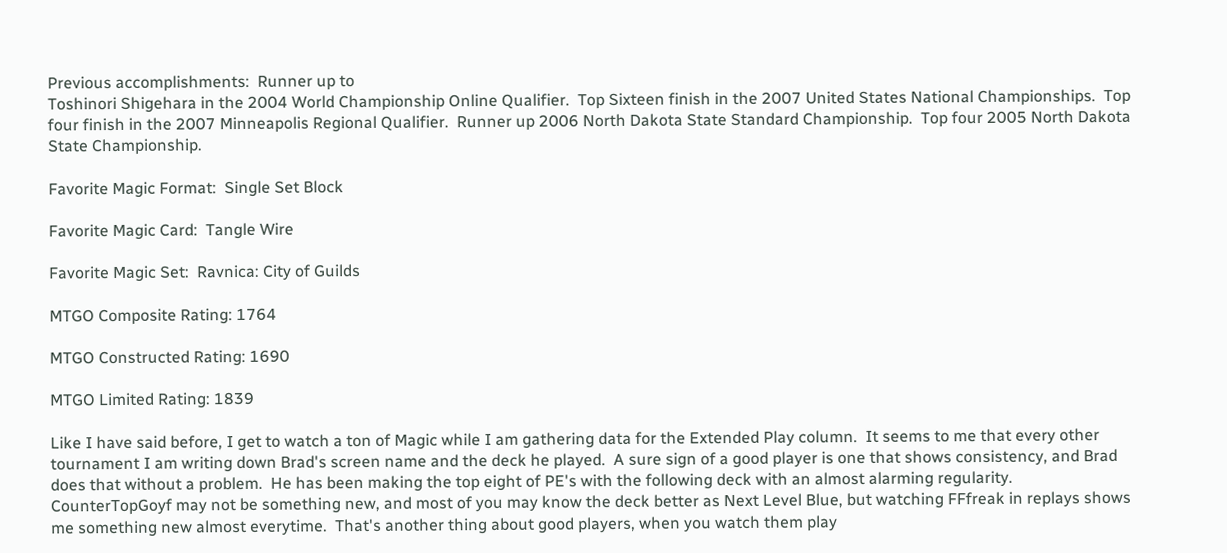Previous accomplishments:  Runner up to
Toshinori Shigehara in the 2004 World Championship Online Qualifier.  Top Sixteen finish in the 2007 United States National Championships.  Top four finish in the 2007 Minneapolis Regional Qualifier.  Runner up 2006 North Dakota State Standard Championship.  Top four 2005 North Dakota State Championship.

Favorite Magic Format:  Single Set Block

Favorite Magic Card:  Tangle Wire

Favorite Magic Set:  Ravnica: City of Guilds

MTGO Composite Rating: 1764

MTGO Constructed Rating: 1690

MTGO Limited Rating: 1839

Like I have said before, I get to watch a ton of Magic while I am gathering data for the Extended Play column.  It seems to me that every other tournament I am writing down Brad's screen name and the deck he played.  A sure sign of a good player is one that shows consistency, and Brad does that without a problem.  He has been making the top eight of PE's with the following deck with an almost alarming regularity.   CounterTopGoyf may not be something new, and most of you may know the deck better as Next Level Blue, but watching FFfreak in replays shows me something new almost everytime.  That's another thing about good players, when you watch them play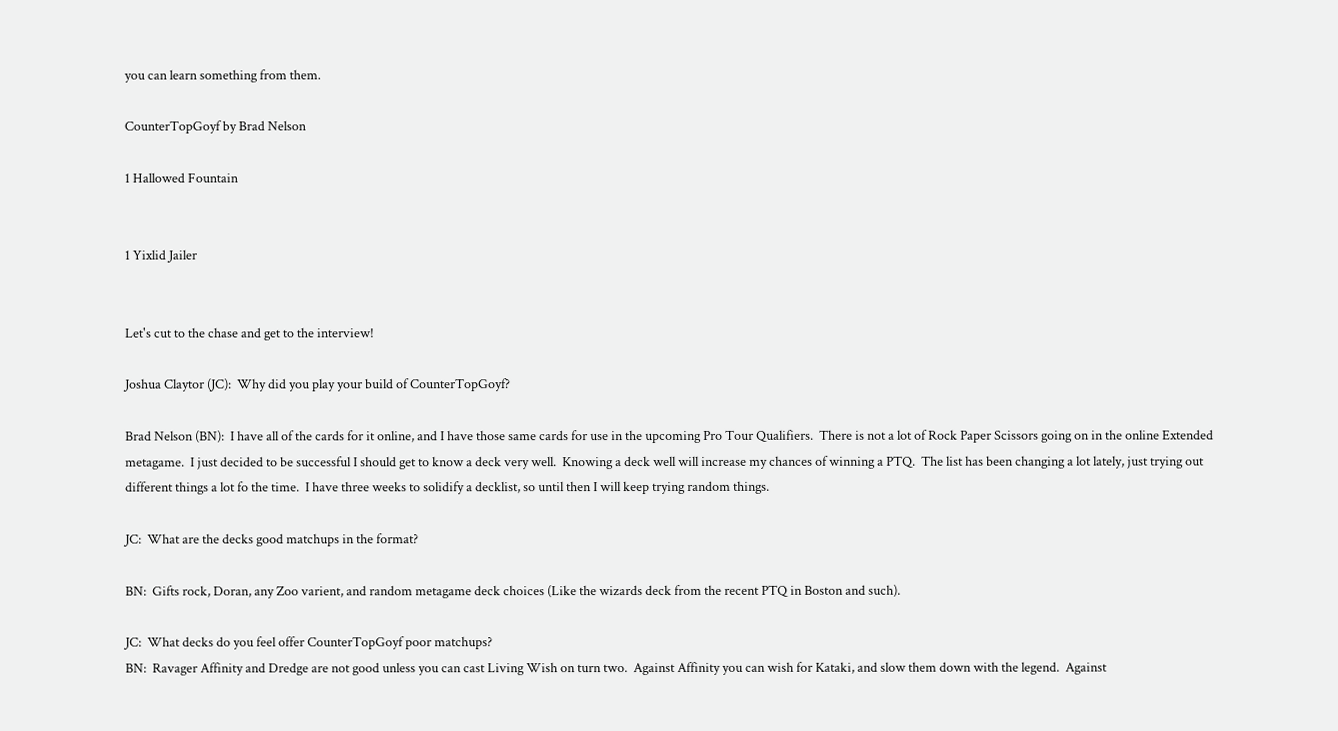you can learn something from them.

CounterTopGoyf by Brad Nelson

1 Hallowed Fountain


1 Yixlid Jailer


Let's cut to the chase and get to the interview!

Joshua Claytor (JC):  Why did you play your build of CounterTopGoyf?

Brad Nelson (BN):  I have all of the cards for it online, and I have those same cards for use in the upcoming Pro Tour Qualifiers.  There is not a lot of Rock Paper Scissors going on in the online Extended metagame.  I just decided to be successful I should get to know a deck very well.  Knowing a deck well will increase my chances of winning a PTQ.  The list has been changing a lot lately, just trying out different things a lot fo the time.  I have three weeks to solidify a decklist, so until then I will keep trying random things.

JC:  What are the decks good matchups in the format?

BN:  Gifts rock, Doran, any Zoo varient, and random metagame deck choices (Like the wizards deck from the recent PTQ in Boston and such).

JC:  What decks do you feel offer CounterTopGoyf poor matchups?
BN:  Ravager Affinity and Dredge are not good unless you can cast Living Wish on turn two.  Against Affinity you can wish for Kataki, and slow them down with the legend.  Against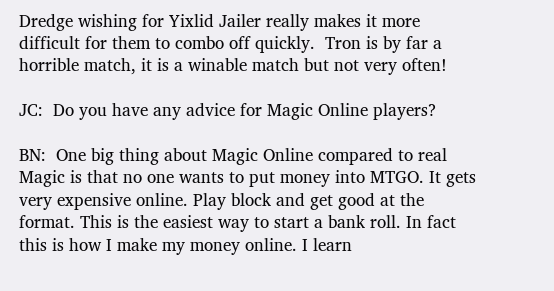Dredge wishing for Yixlid Jailer really makes it more difficult for them to combo off quickly.  Tron is by far a horrible match, it is a winable match but not very often!

JC:  Do you have any advice for Magic Online players?

BN:  One big thing about Magic Online compared to real Magic is that no one wants to put money into MTGO. It gets very expensive online. Play block and get good at the format. This is the easiest way to start a bank roll. In fact this is how I make my money online. I learn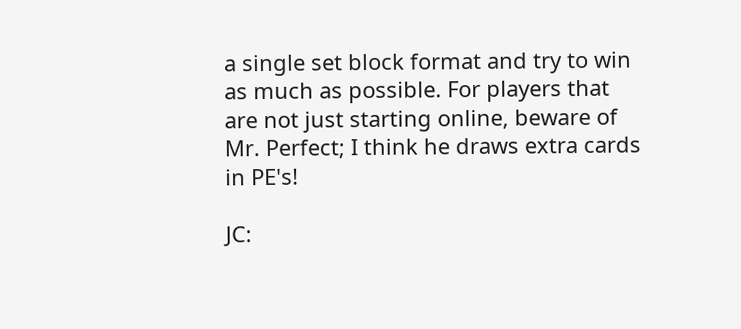a single set block format and try to win as much as possible. For players that are not just starting online, beware of Mr. Perfect; I think he draws extra cards in PE's!

JC: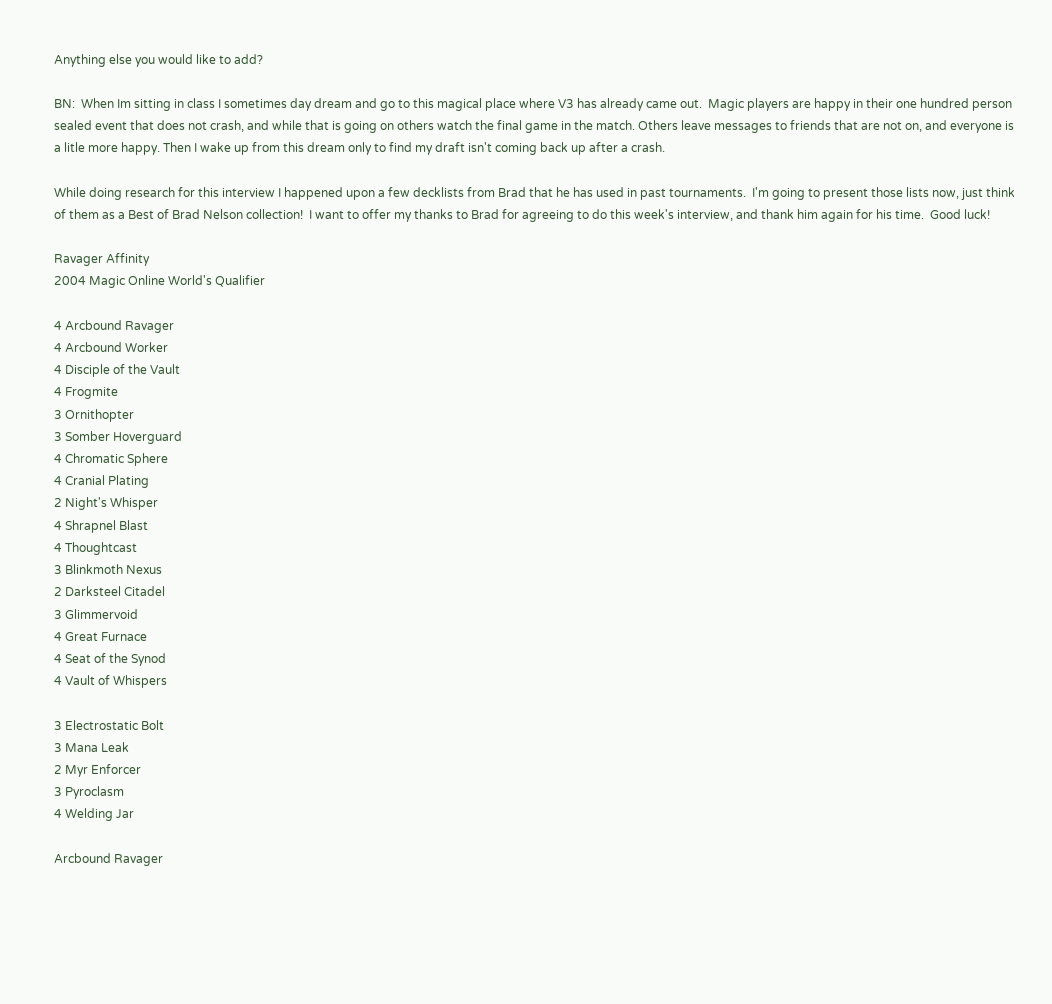Anything else you would like to add?

BN:  When Im sitting in class I sometimes day dream and go to this magical place where V3 has already came out.  Magic players are happy in their one hundred person sealed event that does not crash, and while that is going on others watch the final game in the match. Others leave messages to friends that are not on, and everyone is a litle more happy. Then I wake up from this dream only to find my draft isn't coming back up after a crash.

While doing research for this interview I happened upon a few decklists from Brad that he has used in past tournaments.  I'm going to present those lists now, just think of them as a Best of Brad Nelson collection!  I want to offer my thanks to Brad for agreeing to do this week's interview, and thank him again for his time.  Good luck!

Ravager Affinity
2004 Magic Online World's Qualifier

4 Arcbound Ravager
4 Arcbound Worker
4 Disciple of the Vault
4 Frogmite
3 Ornithopter
3 Somber Hoverguard
4 Chromatic Sphere
4 Cranial Plating
2 Night's Whisper
4 Shrapnel Blast
4 Thoughtcast
3 Blinkmoth Nexus
2 Darksteel Citadel
3 Glimmervoid
4 Great Furnace
4 Seat of the Synod
4 Vault of Whispers

3 Electrostatic Bolt
3 Mana Leak
2 Myr Enforcer
3 Pyroclasm
4 Welding Jar

Arcbound Ravager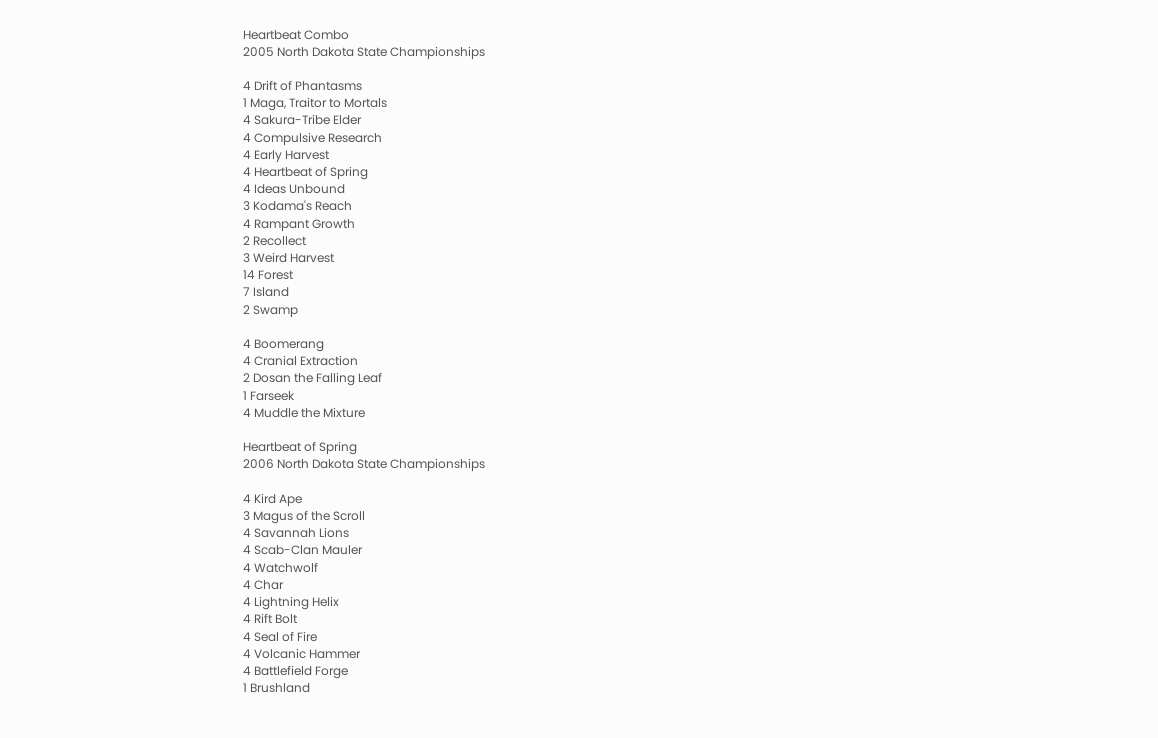Heartbeat Combo
2005 North Dakota State Championships

4 Drift of Phantasms
1 Maga, Traitor to Mortals
4 Sakura-Tribe Elder
4 Compulsive Research
4 Early Harvest
4 Heartbeat of Spring
4 Ideas Unbound
3 Kodama's Reach
4 Rampant Growth
2 Recollect
3 Weird Harvest
14 Forest
7 Island
2 Swamp

4 Boomerang
4 Cranial Extraction
2 Dosan the Falling Leaf
1 Farseek
4 Muddle the Mixture

Heartbeat of Spring
2006 North Dakota State Championships

4 Kird Ape
3 Magus of the Scroll
4 Savannah Lions
4 Scab-Clan Mauler
4 Watchwolf
4 Char
4 Lightning Helix
4 Rift Bolt
4 Seal of Fire
4 Volcanic Hammer
4 Battlefield Forge
1 Brushland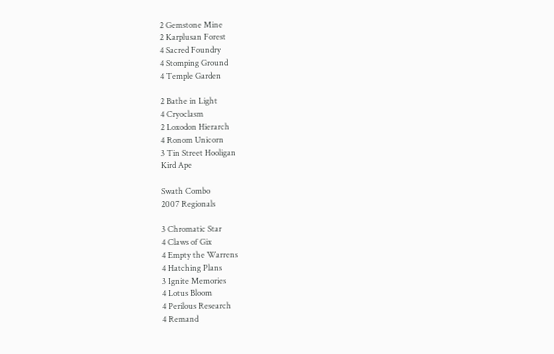2 Gemstone Mine
2 Karplusan Forest
4 Sacred Foundry
4 Stomping Ground
4 Temple Garden

2 Bathe in Light
4 Cryoclasm
2 Loxodon Hierarch
4 Ronom Unicorn
3 Tin Street Hooligan
Kird Ape

Swath Combo
2007 Regionals

3 Chromatic Star
4 Claws of Gix
4 Empty the Warrens
4 Hatching Plans
3 Ignite Memories
4 Lotus Bloom
4 Perilous Research
4 Remand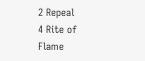2 Repeal
4 Rite of Flame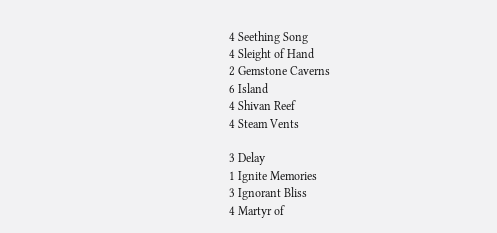4 Seething Song
4 Sleight of Hand
2 Gemstone Caverns
6 Island
4 Shivan Reef
4 Steam Vents

3 Delay
1 Ignite Memories
3 Ignorant Bliss
4 Martyr of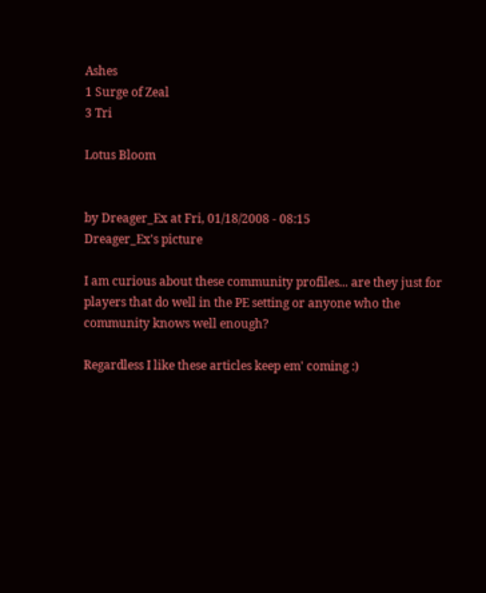Ashes
1 Surge of Zeal
3 Tri

Lotus Bloom


by Dreager_Ex at Fri, 01/18/2008 - 08:15
Dreager_Ex's picture

I am curious about these community profiles... are they just for players that do well in the PE setting or anyone who the community knows well enough?

Regardless I like these articles keep em' coming :)